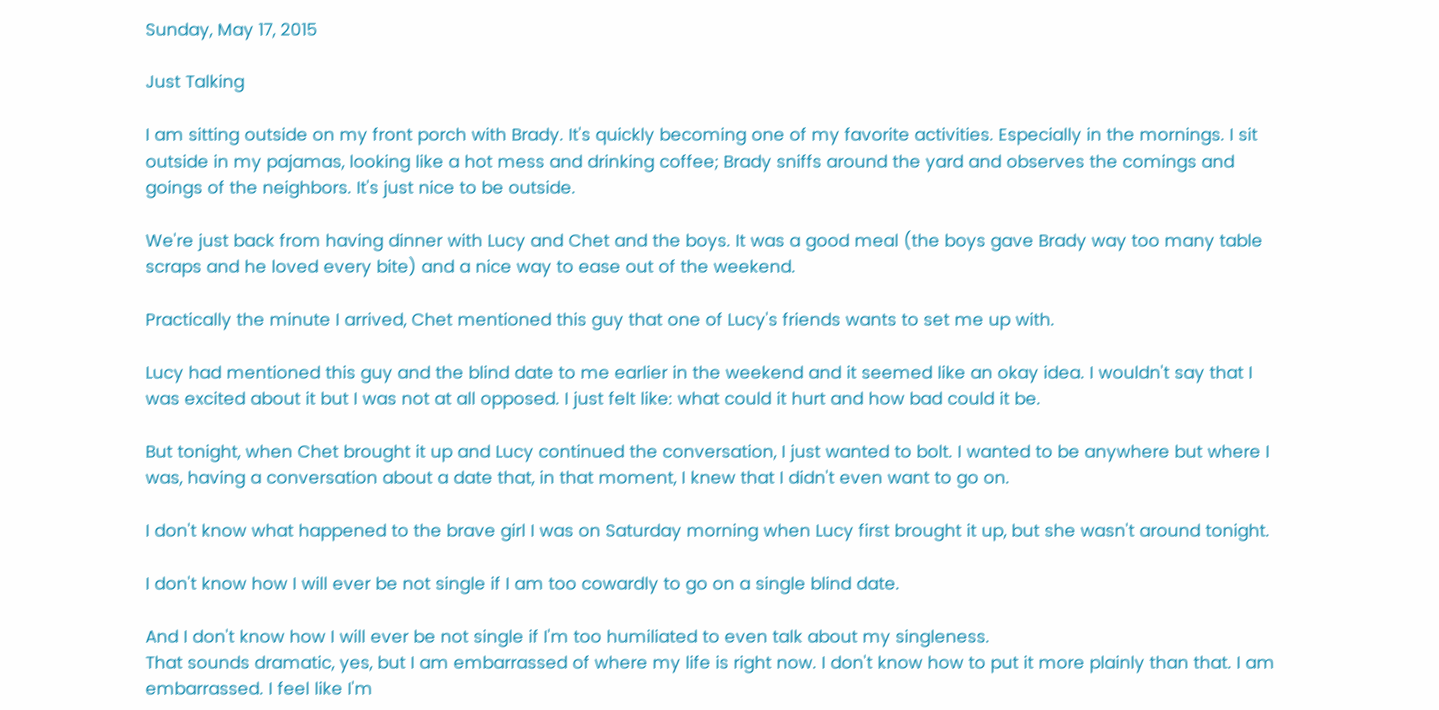Sunday, May 17, 2015

Just Talking

I am sitting outside on my front porch with Brady. It's quickly becoming one of my favorite activities. Especially in the mornings. I sit outside in my pajamas, looking like a hot mess and drinking coffee; Brady sniffs around the yard and observes the comings and goings of the neighbors. It's just nice to be outside.

We're just back from having dinner with Lucy and Chet and the boys. It was a good meal (the boys gave Brady way too many table scraps and he loved every bite) and a nice way to ease out of the weekend.

Practically the minute I arrived, Chet mentioned this guy that one of Lucy's friends wants to set me up with.

Lucy had mentioned this guy and the blind date to me earlier in the weekend and it seemed like an okay idea. I wouldn't say that I was excited about it but I was not at all opposed. I just felt like: what could it hurt and how bad could it be.

But tonight, when Chet brought it up and Lucy continued the conversation, I just wanted to bolt. I wanted to be anywhere but where I was, having a conversation about a date that, in that moment, I knew that I didn't even want to go on.

I don't know what happened to the brave girl I was on Saturday morning when Lucy first brought it up, but she wasn't around tonight.

I don't know how I will ever be not single if I am too cowardly to go on a single blind date.

And I don't know how I will ever be not single if I'm too humiliated to even talk about my singleness.
That sounds dramatic, yes, but I am embarrassed of where my life is right now. I don't know how to put it more plainly than that. I am embarrassed. I feel like I'm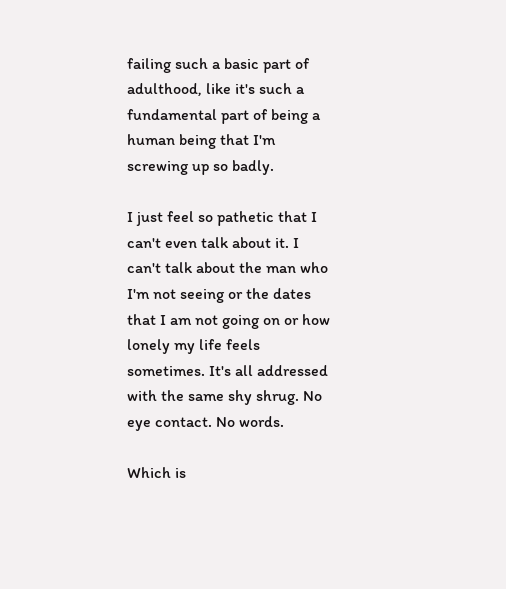failing such a basic part of adulthood, like it's such a fundamental part of being a human being that I'm screwing up so badly.

I just feel so pathetic that I can't even talk about it. I can't talk about the man who I'm not seeing or the dates that I am not going on or how lonely my life feels sometimes. It's all addressed with the same shy shrug. No eye contact. No words.

Which is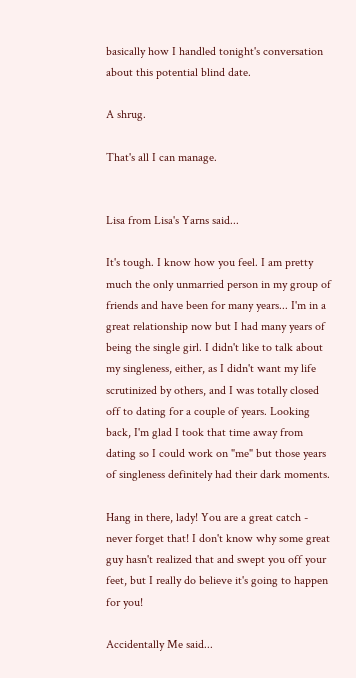basically how I handled tonight's conversation about this potential blind date.

A shrug.

That's all I can manage.


Lisa from Lisa's Yarns said...

It's tough. I know how you feel. I am pretty much the only unmarried person in my group of friends and have been for many years... I'm in a great relationship now but I had many years of being the single girl. I didn't like to talk about my singleness, either, as I didn't want my life scrutinized by others, and I was totally closed off to dating for a couple of years. Looking back, I'm glad I took that time away from dating so I could work on "me" but those years of singleness definitely had their dark moments.

Hang in there, lady! You are a great catch - never forget that! I don't know why some great guy hasn't realized that and swept you off your feet, but I really do believe it's going to happen for you!

Accidentally Me said...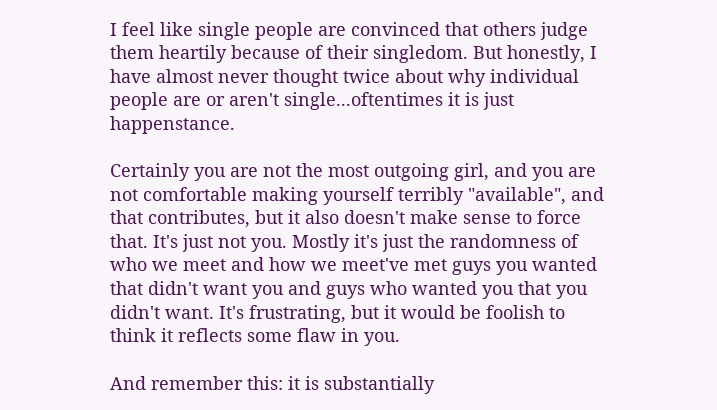I feel like single people are convinced that others judge them heartily because of their singledom. But honestly, I have almost never thought twice about why individual people are or aren't single...oftentimes it is just happenstance.

Certainly you are not the most outgoing girl, and you are not comfortable making yourself terribly "available", and that contributes, but it also doesn't make sense to force that. It's just not you. Mostly it's just the randomness of who we meet and how we meet've met guys you wanted that didn't want you and guys who wanted you that you didn't want. It's frustrating, but it would be foolish to think it reflects some flaw in you.

And remember this: it is substantially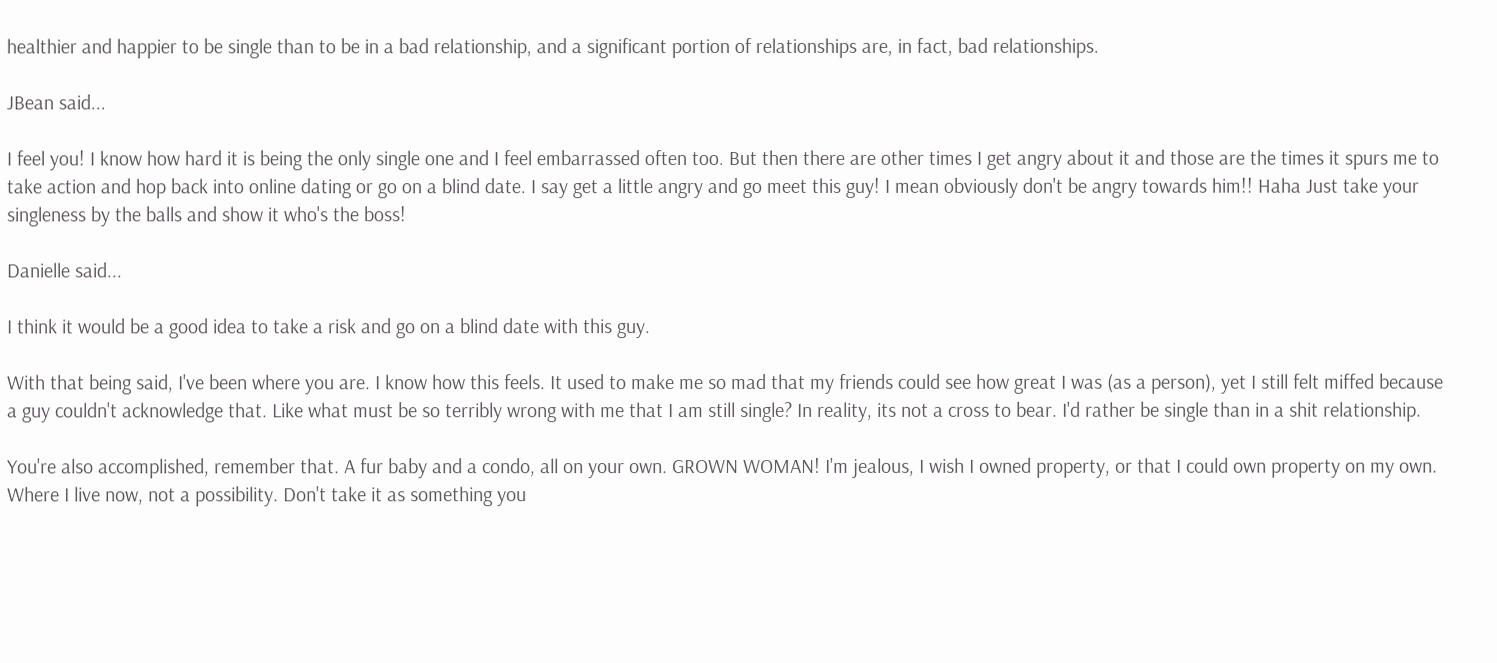healthier and happier to be single than to be in a bad relationship, and a significant portion of relationships are, in fact, bad relationships.

JBean said...

I feel you! I know how hard it is being the only single one and I feel embarrassed often too. But then there are other times I get angry about it and those are the times it spurs me to take action and hop back into online dating or go on a blind date. I say get a little angry and go meet this guy! I mean obviously don't be angry towards him!! Haha Just take your singleness by the balls and show it who's the boss!

Danielle said...

I think it would be a good idea to take a risk and go on a blind date with this guy.

With that being said, I've been where you are. I know how this feels. It used to make me so mad that my friends could see how great I was (as a person), yet I still felt miffed because a guy couldn't acknowledge that. Like what must be so terribly wrong with me that I am still single? In reality, its not a cross to bear. I'd rather be single than in a shit relationship.

You're also accomplished, remember that. A fur baby and a condo, all on your own. GROWN WOMAN! I'm jealous, I wish I owned property, or that I could own property on my own. Where I live now, not a possibility. Don't take it as something you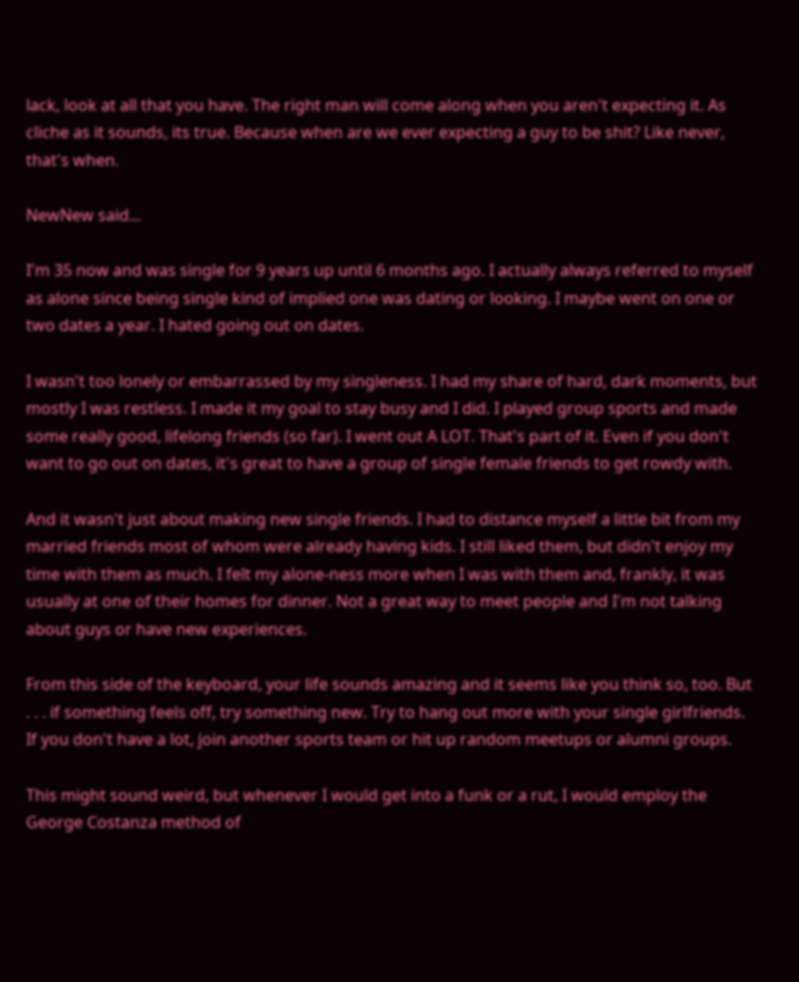lack, look at all that you have. The right man will come along when you aren't expecting it. As cliche as it sounds, its true. Because when are we ever expecting a guy to be shit? Like never, that's when.

NewNew said...

I'm 35 now and was single for 9 years up until 6 months ago. I actually always referred to myself as alone since being single kind of implied one was dating or looking. I maybe went on one or two dates a year. I hated going out on dates.

I wasn't too lonely or embarrassed by my singleness. I had my share of hard, dark moments, but mostly I was restless. I made it my goal to stay busy and I did. I played group sports and made some really good, lifelong friends (so far). I went out A LOT. That's part of it. Even if you don't want to go out on dates, it's great to have a group of single female friends to get rowdy with.

And it wasn't just about making new single friends. I had to distance myself a little bit from my married friends most of whom were already having kids. I still liked them, but didn't enjoy my time with them as much. I felt my alone-ness more when I was with them and, frankly, it was usually at one of their homes for dinner. Not a great way to meet people and I'm not talking about guys or have new experiences.

From this side of the keyboard, your life sounds amazing and it seems like you think so, too. But . . . if something feels off, try something new. Try to hang out more with your single girlfriends. If you don't have a lot, join another sports team or hit up random meetups or alumni groups.

This might sound weird, but whenever I would get into a funk or a rut, I would employ the George Costanza method of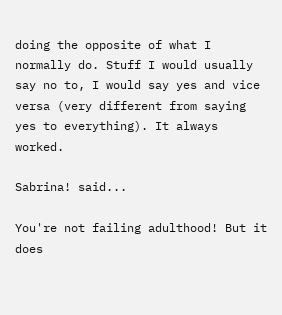doing the opposite of what I normally do. Stuff I would usually say no to, I would say yes and vice versa (very different from saying yes to everything). It always worked.

Sabrina! said...

You're not failing adulthood! But it does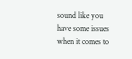sound like you have some issues when it comes to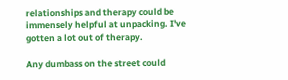relationships and therapy could be immensely helpful at unpacking. I've gotten a lot out of therapy.

Any dumbass on the street could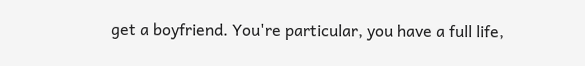get a boyfriend. You're particular, you have a full life,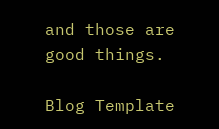and those are good things.

Blog Template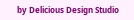by Delicious Design Studio